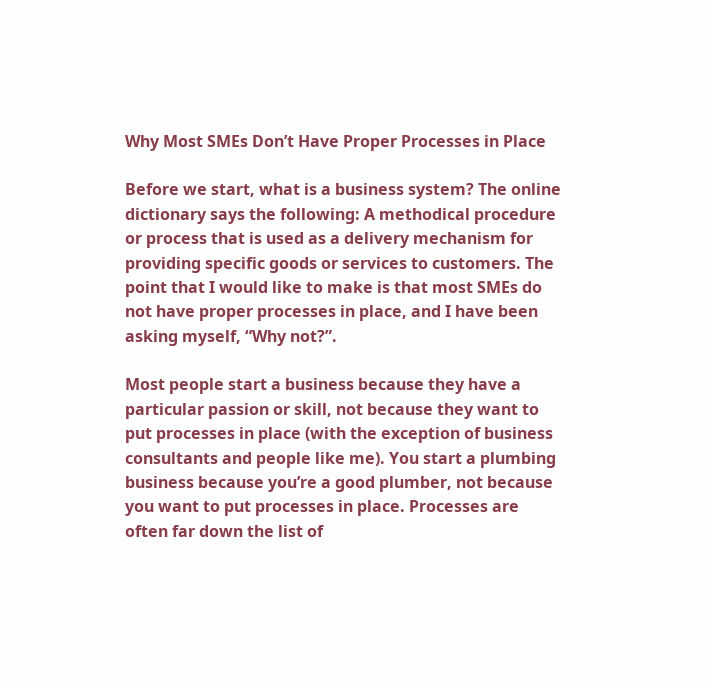Why Most SMEs Don’t Have Proper Processes in Place

Before we start, what is a business system? The online dictionary says the following: A methodical procedure or process that is used as a delivery mechanism for providing specific goods or services to customers. The point that I would like to make is that most SMEs do not have proper processes in place, and I have been asking myself, “Why not?”.

Most people start a business because they have a particular passion or skill, not because they want to put processes in place (with the exception of business consultants and people like me). You start a plumbing business because you’re a good plumber, not because you want to put processes in place. Processes are often far down the list of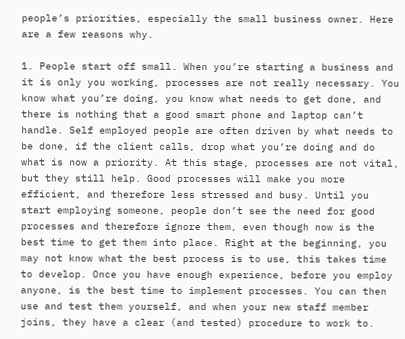people’s priorities, especially the small business owner. Here are a few reasons why.

1. People start off small. When you’re starting a business and it is only you working, processes are not really necessary. You know what you’re doing, you know what needs to get done, and there is nothing that a good smart phone and laptop can’t handle. Self employed people are often driven by what needs to be done, if the client calls, drop what you’re doing and do what is now a priority. At this stage, processes are not vital, but they still help. Good processes will make you more efficient, and therefore less stressed and busy. Until you start employing someone, people don’t see the need for good processes and therefore ignore them, even though now is the best time to get them into place. Right at the beginning, you may not know what the best process is to use, this takes time to develop. Once you have enough experience, before you employ anyone, is the best time to implement processes. You can then use and test them yourself, and when your new staff member joins, they have a clear (and tested) procedure to work to.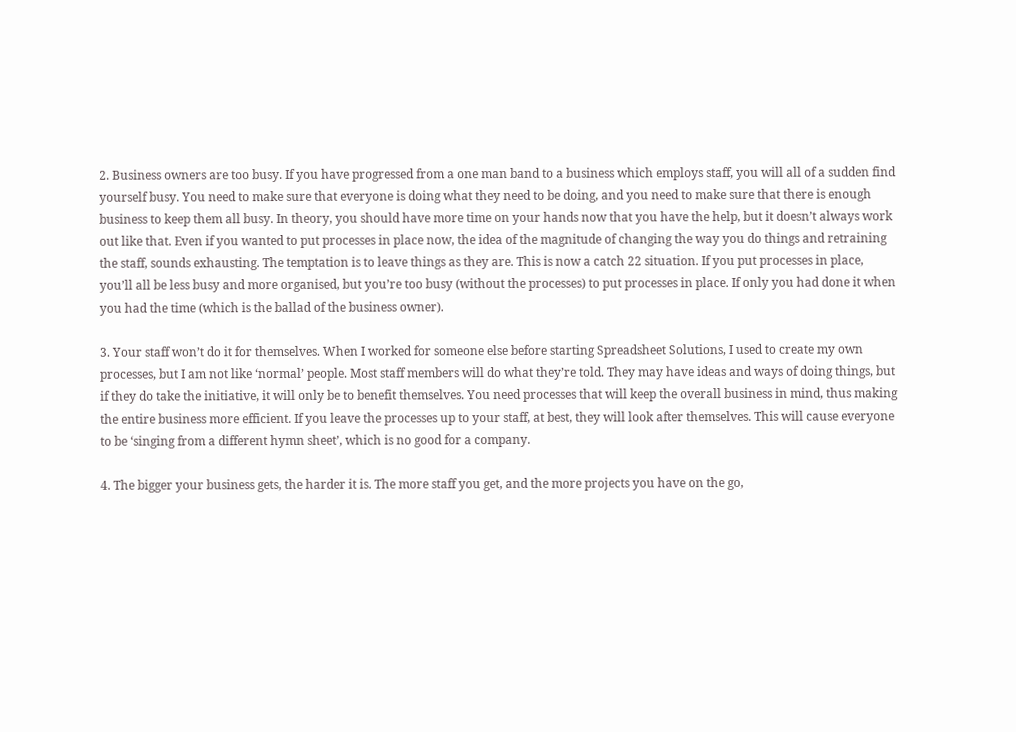2. Business owners are too busy. If you have progressed from a one man band to a business which employs staff, you will all of a sudden find yourself busy. You need to make sure that everyone is doing what they need to be doing, and you need to make sure that there is enough business to keep them all busy. In theory, you should have more time on your hands now that you have the help, but it doesn’t always work out like that. Even if you wanted to put processes in place now, the idea of the magnitude of changing the way you do things and retraining the staff, sounds exhausting. The temptation is to leave things as they are. This is now a catch 22 situation. If you put processes in place, you’ll all be less busy and more organised, but you’re too busy (without the processes) to put processes in place. If only you had done it when you had the time (which is the ballad of the business owner).

3. Your staff won’t do it for themselves. When I worked for someone else before starting Spreadsheet Solutions, I used to create my own processes, but I am not like ‘normal’ people. Most staff members will do what they’re told. They may have ideas and ways of doing things, but if they do take the initiative, it will only be to benefit themselves. You need processes that will keep the overall business in mind, thus making the entire business more efficient. If you leave the processes up to your staff, at best, they will look after themselves. This will cause everyone to be ‘singing from a different hymn sheet’, which is no good for a company.

4. The bigger your business gets, the harder it is. The more staff you get, and the more projects you have on the go,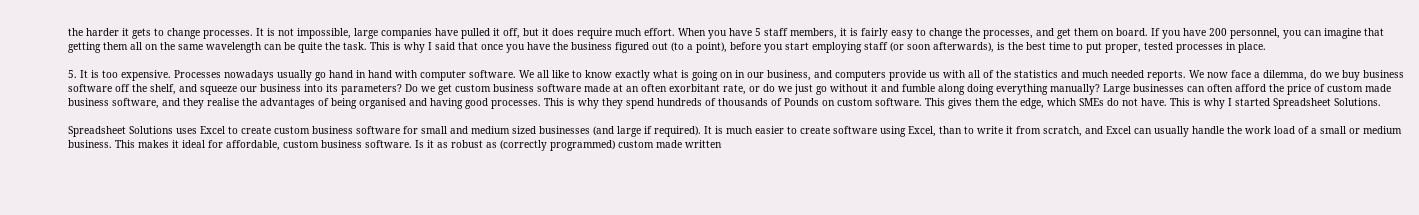the harder it gets to change processes. It is not impossible, large companies have pulled it off, but it does require much effort. When you have 5 staff members, it is fairly easy to change the processes, and get them on board. If you have 200 personnel, you can imagine that getting them all on the same wavelength can be quite the task. This is why I said that once you have the business figured out (to a point), before you start employing staff (or soon afterwards), is the best time to put proper, tested processes in place.

5. It is too expensive. Processes nowadays usually go hand in hand with computer software. We all like to know exactly what is going on in our business, and computers provide us with all of the statistics and much needed reports. We now face a dilemma, do we buy business software off the shelf, and squeeze our business into its parameters? Do we get custom business software made at an often exorbitant rate, or do we just go without it and fumble along doing everything manually? Large businesses can often afford the price of custom made business software, and they realise the advantages of being organised and having good processes. This is why they spend hundreds of thousands of Pounds on custom software. This gives them the edge, which SMEs do not have. This is why I started Spreadsheet Solutions.

Spreadsheet Solutions uses Excel to create custom business software for small and medium sized businesses (and large if required). It is much easier to create software using Excel, than to write it from scratch, and Excel can usually handle the work load of a small or medium business. This makes it ideal for affordable, custom business software. Is it as robust as (correctly programmed) custom made written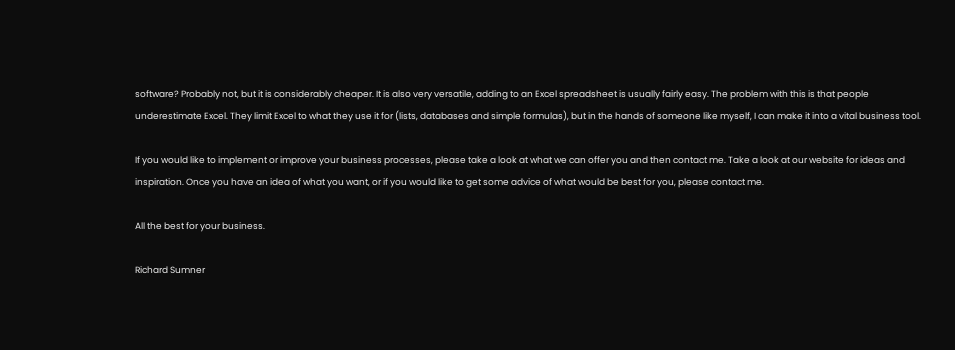software? Probably not, but it is considerably cheaper. It is also very versatile, adding to an Excel spreadsheet is usually fairly easy. The problem with this is that people underestimate Excel. They limit Excel to what they use it for (lists, databases and simple formulas), but in the hands of someone like myself, I can make it into a vital business tool.

If you would like to implement or improve your business processes, please take a look at what we can offer you and then contact me. Take a look at our website for ideas and inspiration. Once you have an idea of what you want, or if you would like to get some advice of what would be best for you, please contact me.

All the best for your business.

Richard Sumner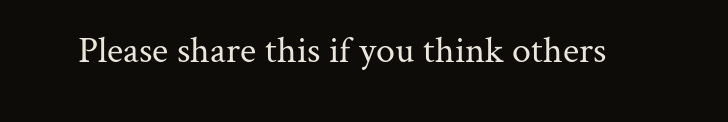Please share this if you think others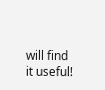will find it useful!